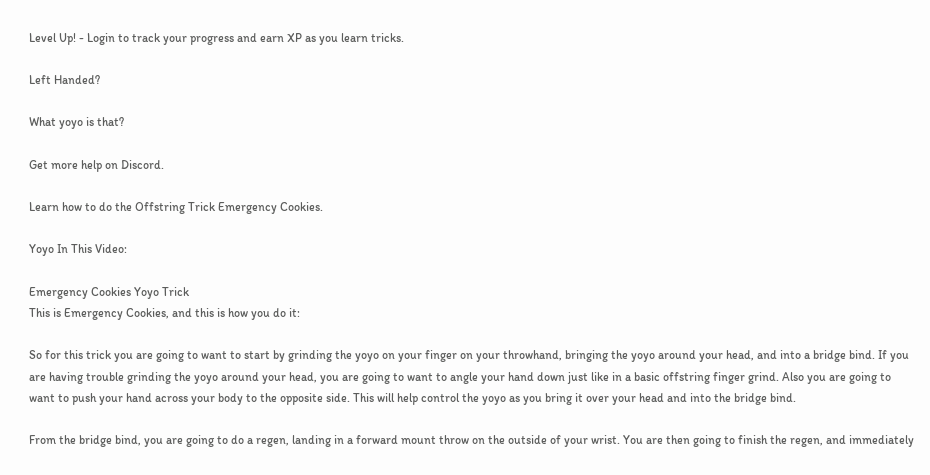Level Up! - Login to track your progress and earn XP as you learn tricks.

Left Handed?

What yoyo is that?

Get more help on Discord.

Learn how to do the Offstring Trick Emergency Cookies.

Yoyo In This Video:

Emergency Cookies Yoyo Trick
This is Emergency Cookies, and this is how you do it:

So for this trick you are going to want to start by grinding the yoyo on your finger on your throwhand, bringing the yoyo around your head, and into a bridge bind. If you are having trouble grinding the yoyo around your head, you are going to want to angle your hand down just like in a basic offstring finger grind. Also you are going to want to push your hand across your body to the opposite side. This will help control the yoyo as you bring it over your head and into the bridge bind.

From the bridge bind, you are going to do a regen, landing in a forward mount throw on the outside of your wrist. You are then going to finish the regen, and immediately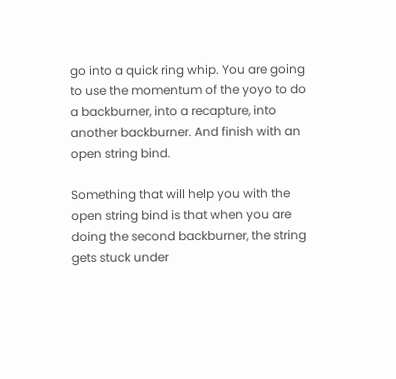go into a quick ring whip. You are going to use the momentum of the yoyo to do a backburner, into a recapture, into another backburner. And finish with an open string bind.

Something that will help you with the open string bind is that when you are doing the second backburner, the string gets stuck under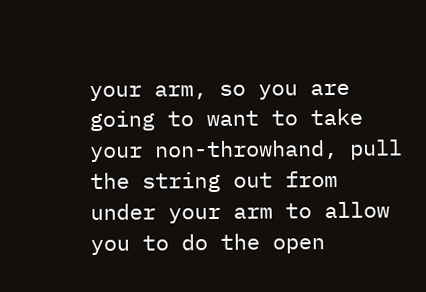your arm, so you are going to want to take your non-throwhand, pull the string out from under your arm to allow you to do the open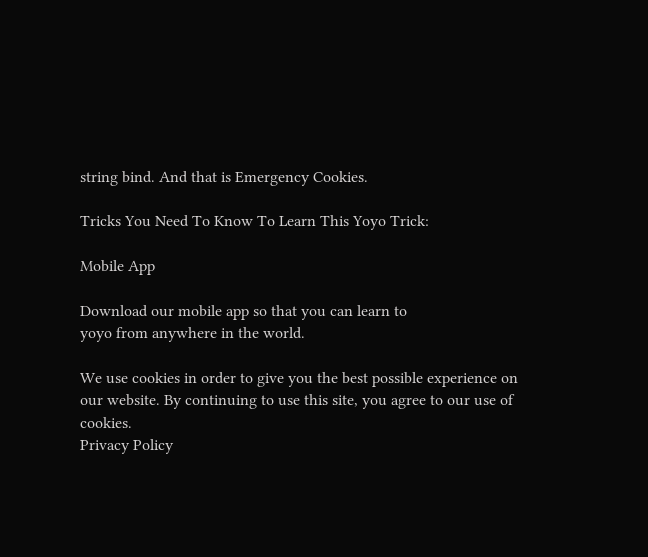string bind. And that is Emergency Cookies.

Tricks You Need To Know To Learn This Yoyo Trick:

Mobile App

Download our mobile app so that you can learn to
yoyo from anywhere in the world.

We use cookies in order to give you the best possible experience on our website. By continuing to use this site, you agree to our use of cookies.
Privacy Policy